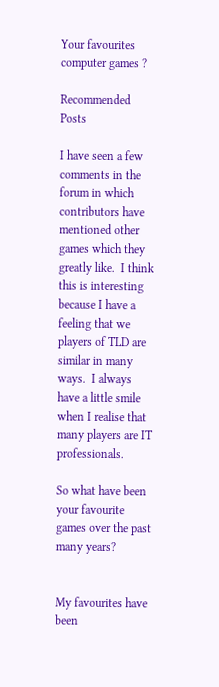Your favourites computer games ?

Recommended Posts

I have seen a few comments in the forum in which contributors have mentioned other games which they greatly like.  I think this is interesting because I have a feeling that we players of TLD are similar in many ways.  I always have a little smile when I realise that many players are IT professionals.

So what have been your favourite games over the past many years?


My favourites have been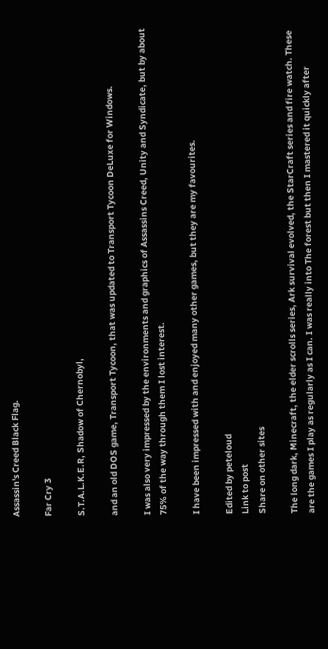Assassin's Creed Black Flag.

Far Cry 3

S.T.A.L.K.E.R, Shadow of Chernobyl,

and an old DOS game, Transport Tycoon, that was updated to Transport Tycoon DeLuxe for Windows.

I was also very impressed by the environments and graphics of Assassins Creed, Unity and Syndicate, but by about 75% of the way through them I lost interest.

I have been impressed with and enjoyed many other games, but they are my favourites.

Edited by peteloud
Link to post
Share on other sites

The long dark, Minecraft, the elder scrolls series, Ark survival evolved, the StarCraft series and fire watch. These are the games I play as regularly as I can. I was really into The forest but then I mastered it quickly after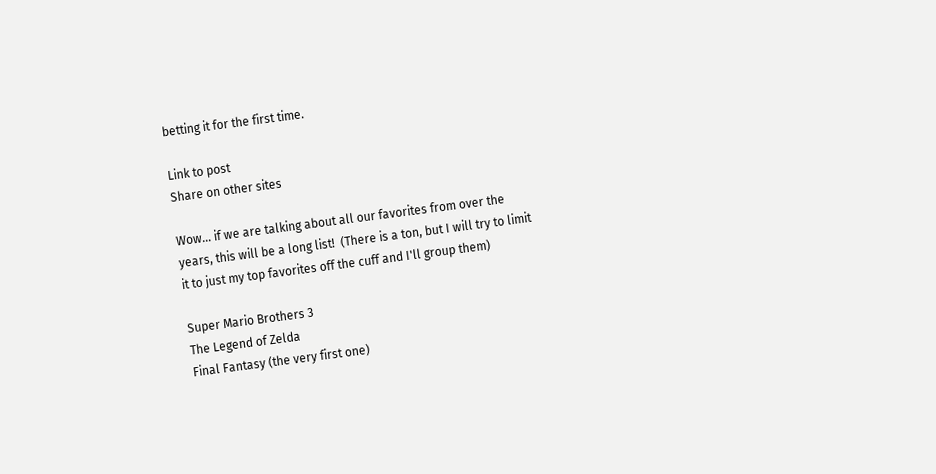betting it for the first time.

Link to post
Share on other sites

Wow... if we are talking about all our favorites from over the years, this will be a long list!  (There is a ton, but I will try to limit it to just my top favorites off the cuff and I'll group them)

Super Mario Brothers 3
The Legend of Zelda
Final Fantasy (the very first one)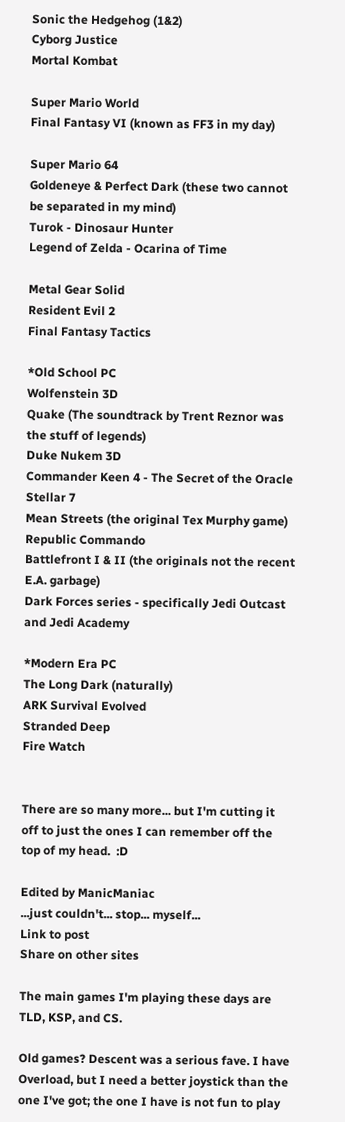Sonic the Hedgehog (1&2)
Cyborg Justice
Mortal Kombat

Super Mario World
Final Fantasy VI (known as FF3 in my day)

Super Mario 64
Goldeneye & Perfect Dark (these two cannot be separated in my mind)
Turok - Dinosaur Hunter
Legend of Zelda - Ocarina of Time

Metal Gear Solid
Resident Evil 2
Final Fantasy Tactics

*Old School PC
Wolfenstein 3D
Quake (The soundtrack by Trent Reznor was the stuff of legends)
Duke Nukem 3D
Commander Keen 4 - The Secret of the Oracle
Stellar 7
Mean Streets (the original Tex Murphy game)
Republic Commando
Battlefront I & II (the originals not the recent E.A. garbage)
Dark Forces series - specifically Jedi Outcast and Jedi Academy

*Modern Era PC
The Long Dark (naturally)
ARK Survival Evolved
Stranded Deep
Fire Watch


There are so many more... but I'm cutting it off to just the ones I can remember off the top of my head.  :D

Edited by ManicManiac
...just couldn't... stop... myself...
Link to post
Share on other sites

The main games I'm playing these days are TLD, KSP, and CS.

Old games? Descent was a serious fave. I have Overload, but I need a better joystick than the one I've got; the one I have is not fun to play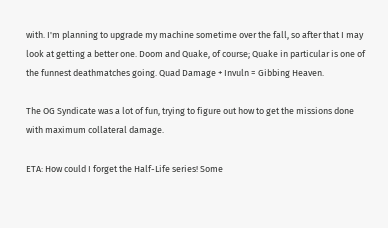with. I'm planning to upgrade my machine sometime over the fall, so after that I may look at getting a better one. Doom and Quake, of course; Quake in particular is one of the funnest deathmatches going. Quad Damage + Invuln = Gibbing Heaven.

The OG Syndicate was a lot of fun, trying to figure out how to get the missions done with maximum collateral damage.

ETA: How could I forget the Half-Life series! Some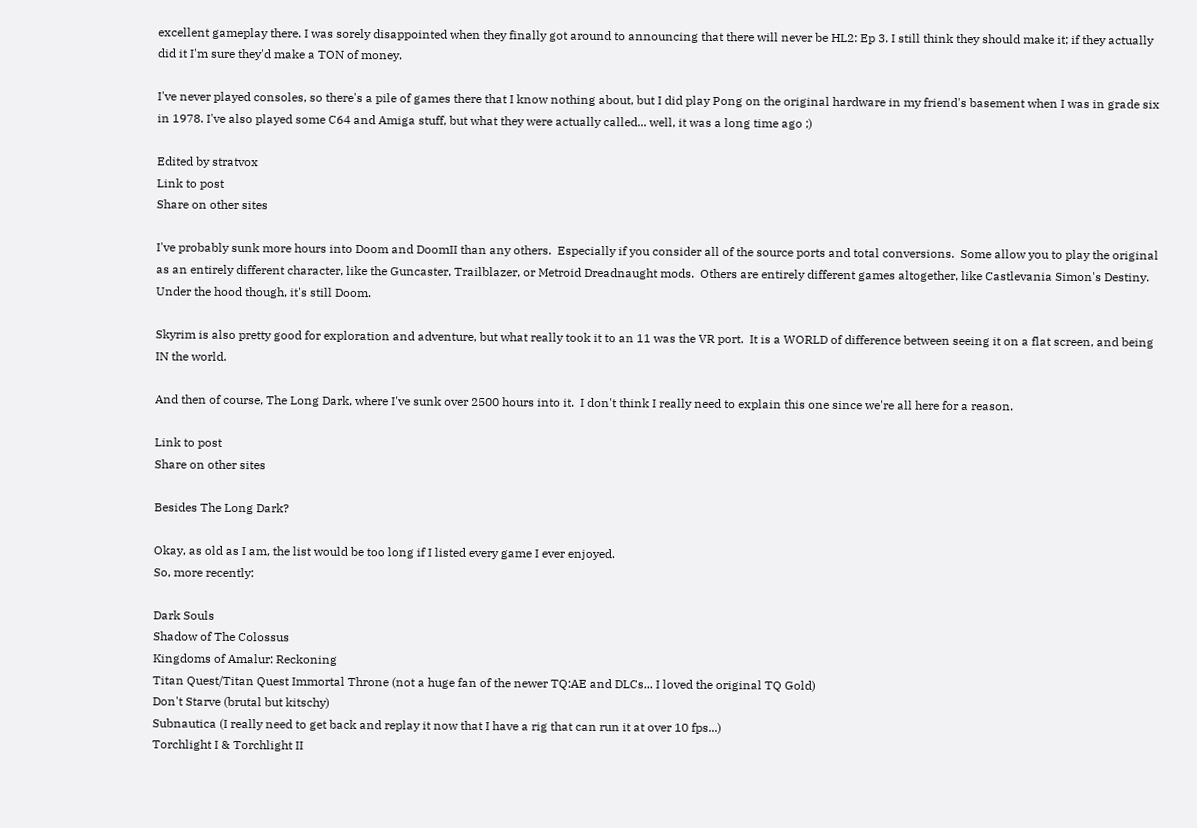excellent gameplay there. I was sorely disappointed when they finally got around to announcing that there will never be HL2: Ep 3. I still think they should make it; if they actually did it I'm sure they'd make a TON of money.

I've never played consoles, so there's a pile of games there that I know nothing about, but I did play Pong on the original hardware in my friend's basement when I was in grade six in 1978. I've also played some C64 and Amiga stuff, but what they were actually called... well, it was a long time ago ;)

Edited by stratvox
Link to post
Share on other sites

I've probably sunk more hours into Doom and DoomII than any others.  Especially if you consider all of the source ports and total conversions.  Some allow you to play the original as an entirely different character, like the Guncaster, Trailblazer, or Metroid Dreadnaught mods.  Others are entirely different games altogether, like Castlevania Simon's Destiny.  Under the hood though, it's still Doom.

Skyrim is also pretty good for exploration and adventure, but what really took it to an 11 was the VR port.  It is a WORLD of difference between seeing it on a flat screen, and being IN the world.

And then of course, The Long Dark, where I've sunk over 2500 hours into it.  I don't think I really need to explain this one since we're all here for a reason.

Link to post
Share on other sites

Besides The Long Dark?

Okay, as old as I am, the list would be too long if I listed every game I ever enjoyed.
So, more recently:

Dark Souls
Shadow of The Colossus
Kingdoms of Amalur: Reckoning
Titan Quest/Titan Quest Immortal Throne (not a huge fan of the newer TQ:AE and DLCs... I loved the original TQ Gold)
Don't Starve (brutal but kitschy)
Subnautica (I really need to get back and replay it now that I have a rig that can run it at over 10 fps...)
Torchlight I & Torchlight II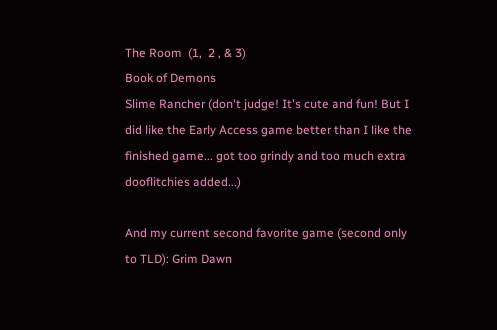The Room  (1,  2 , & 3)
Book of Demons
Slime Rancher (don't judge! It's cute and fun! But I did like the Early Access game better than I like the finished game... got too grindy and too much extra dooflitchies added...)

And my current second favorite game (second only to TLD): Grim Dawn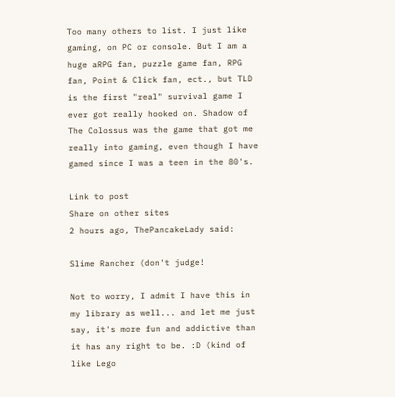Too many others to list. I just like gaming, on PC or console. But I am a huge aRPG fan, puzzle game fan, RPG fan, Point & Click fan, ect., but TLD is the first "real" survival game I ever got really hooked on. Shadow of The Colossus was the game that got me really into gaming, even though I have gamed since I was a teen in the 80's.

Link to post
Share on other sites
2 hours ago, ThePancakeLady said:

Slime Rancher (don't judge!

Not to worry, I admit I have this in my library as well... and let me just say, it's more fun and addictive than it has any right to be. :D (kind of like Lego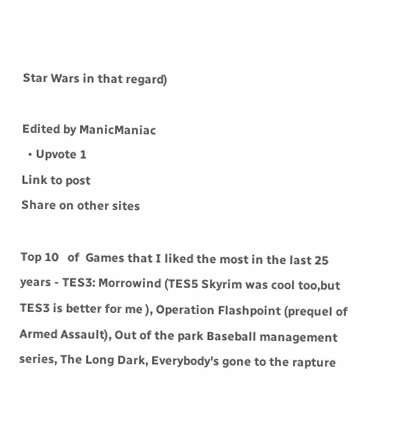Star Wars in that regard)

Edited by ManicManiac
  • Upvote 1
Link to post
Share on other sites

Top 10   of  Games that I liked the most in the last 25 years - TES3: Morrowind (TES5 Skyrim was cool too,but TES3 is better for me ), Operation Flashpoint (prequel of Armed Assault), Out of the park Baseball management series, The Long Dark, Everybody's gone to the rapture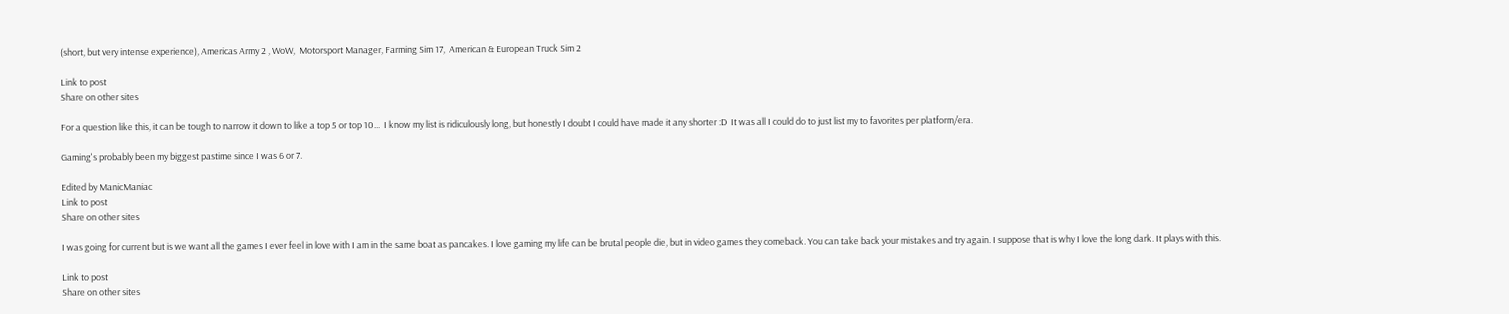(short, but very intense experience), Americas Army 2 , WoW,  Motorsport Manager, Farming Sim 17,  American & European Truck Sim 2

Link to post
Share on other sites

For a question like this, it can be tough to narrow it down to like a top 5 or top 10...  I know my list is ridiculously long, but honestly I doubt I could have made it any shorter :D  It was all I could do to just list my to favorites per platform/era.

Gaming's probably been my biggest pastime since I was 6 or 7.

Edited by ManicManiac
Link to post
Share on other sites

I was going for current but is we want all the games I ever feel in love with I am in the same boat as pancakes. I love gaming my life can be brutal people die, but in video games they comeback. You can take back your mistakes and try again. I suppose that is why I love the long dark. It plays with this.

Link to post
Share on other sites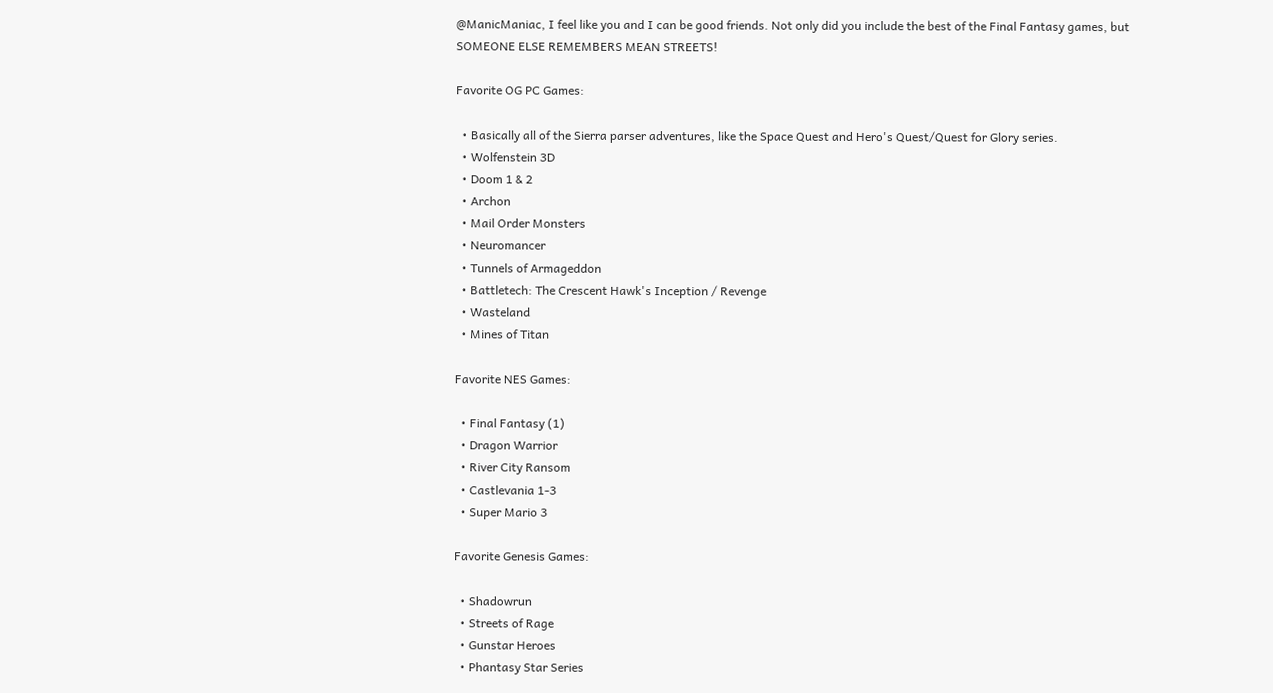@ManicManiac, I feel like you and I can be good friends. Not only did you include the best of the Final Fantasy games, but SOMEONE ELSE REMEMBERS MEAN STREETS!

Favorite OG PC Games:

  • Basically all of the Sierra parser adventures, like the Space Quest and Hero's Quest/Quest for Glory series.
  • Wolfenstein 3D
  • Doom 1 & 2
  • Archon
  • Mail Order Monsters
  • Neuromancer
  • Tunnels of Armageddon
  • Battletech: The Crescent Hawk's Inception / Revenge
  • Wasteland
  • Mines of Titan

Favorite NES Games:

  • Final Fantasy (1)
  • Dragon Warrior
  • River City Ransom
  • Castlevania 1-3
  • Super Mario 3

Favorite Genesis Games:

  • Shadowrun
  • Streets of Rage
  • Gunstar Heroes
  • Phantasy Star Series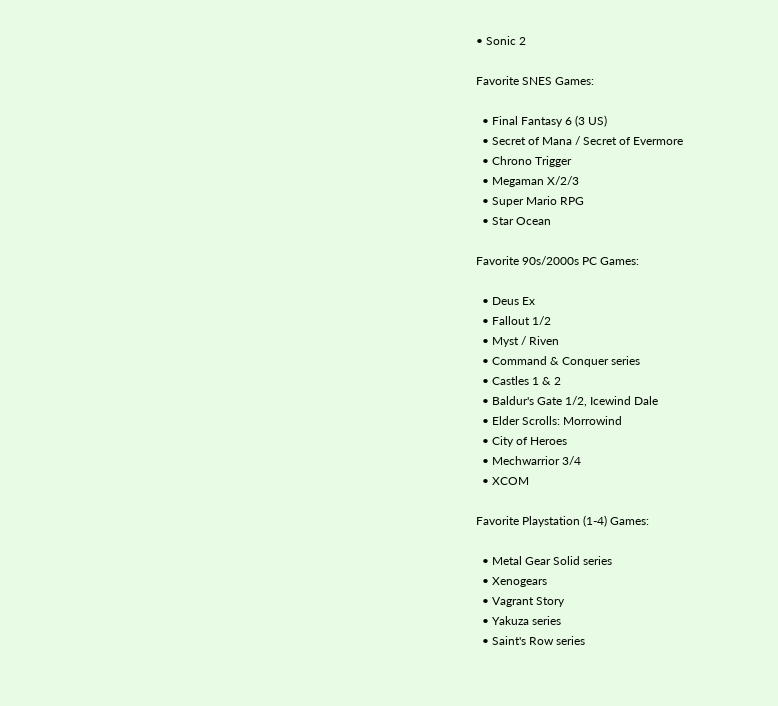• Sonic 2

Favorite SNES Games:

  • Final Fantasy 6 (3 US)
  • Secret of Mana / Secret of Evermore
  • Chrono Trigger
  • Megaman X/2/3
  • Super Mario RPG
  • Star Ocean

Favorite 90s/2000s PC Games:

  • Deus Ex
  • Fallout 1/2
  • Myst / Riven
  • Command & Conquer series
  • Castles 1 & 2
  • Baldur's Gate 1/2, Icewind Dale
  • Elder Scrolls: Morrowind
  • City of Heroes
  • Mechwarrior 3/4
  • XCOM

Favorite Playstation (1-4) Games:

  • Metal Gear Solid series
  • Xenogears
  • Vagrant Story
  • Yakuza series
  • Saint's Row series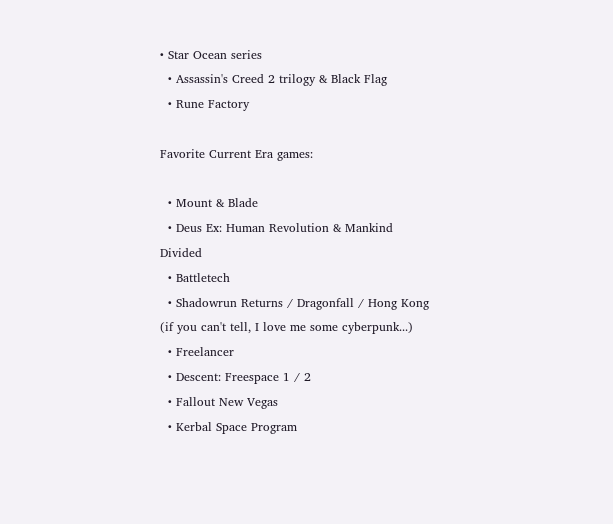• Star Ocean series
  • Assassin's Creed 2 trilogy & Black Flag
  • Rune Factory

Favorite Current Era games:

  • Mount & Blade
  • Deus Ex: Human Revolution & Mankind Divided
  • Battletech
  • Shadowrun Returns / Dragonfall / Hong Kong (if you can't tell, I love me some cyberpunk...)
  • Freelancer
  • Descent: Freespace 1 / 2
  • Fallout New Vegas
  • Kerbal Space Program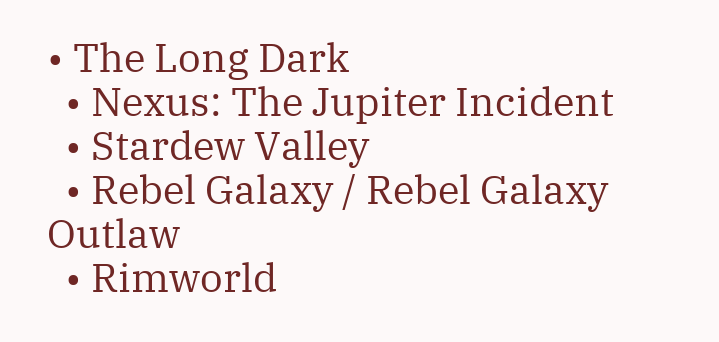• The Long Dark
  • Nexus: The Jupiter Incident
  • Stardew Valley
  • Rebel Galaxy / Rebel Galaxy Outlaw
  • Rimworld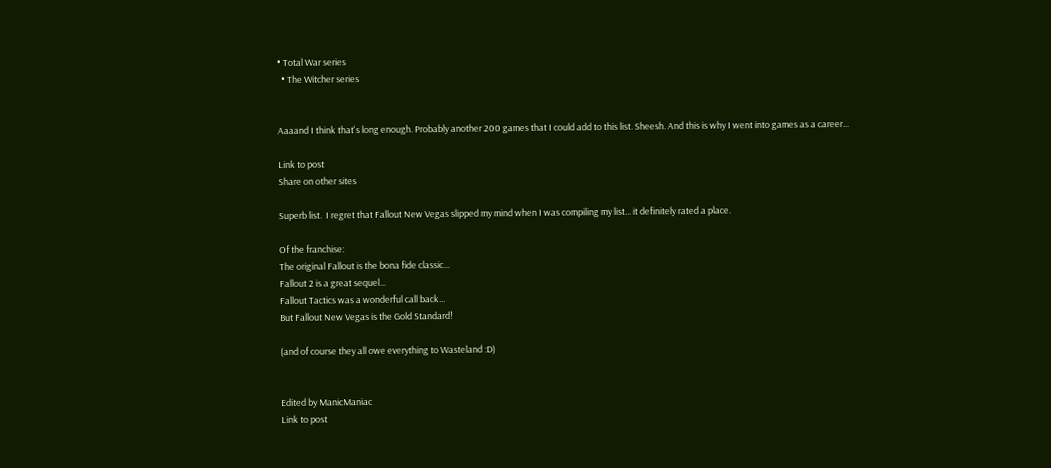• Total War series
  • The Witcher series


Aaaand I think that's long enough. Probably another 200 games that I could add to this list. Sheesh. And this is why I went into games as a career...

Link to post
Share on other sites

Superb list.  I regret that Fallout New Vegas slipped my mind when I was compiling my list... it definitely rated a place.

Of the franchise:
The original Fallout is the bona fide classic...
Fallout 2 is a great sequel...
Fallout Tactics was a wonderful call back...
But Fallout New Vegas is the Gold Standard!

(and of course they all owe everything to Wasteland :D)


Edited by ManicManiac
Link to post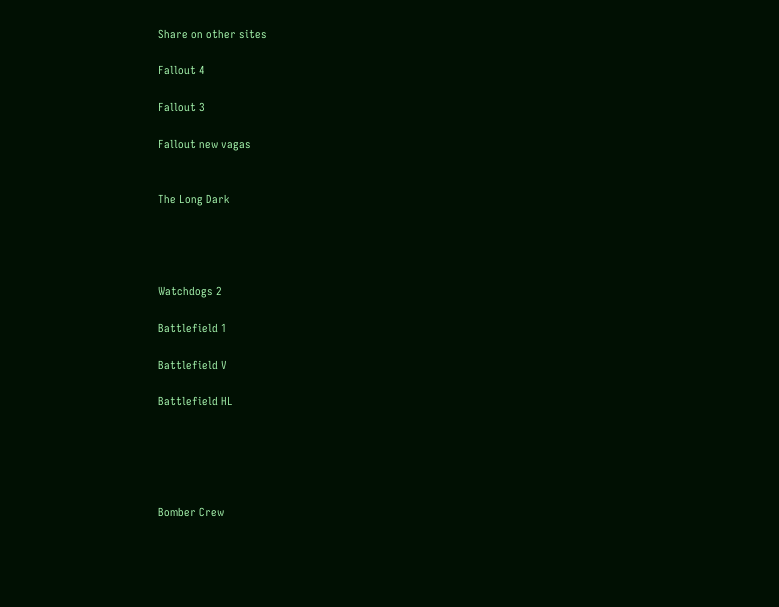Share on other sites

Fallout 4

Fallout 3

Fallout new vagas


The Long Dark




Watchdogs 2

Battlefield 1

Battlefield V

Battlefield HL





Bomber Crew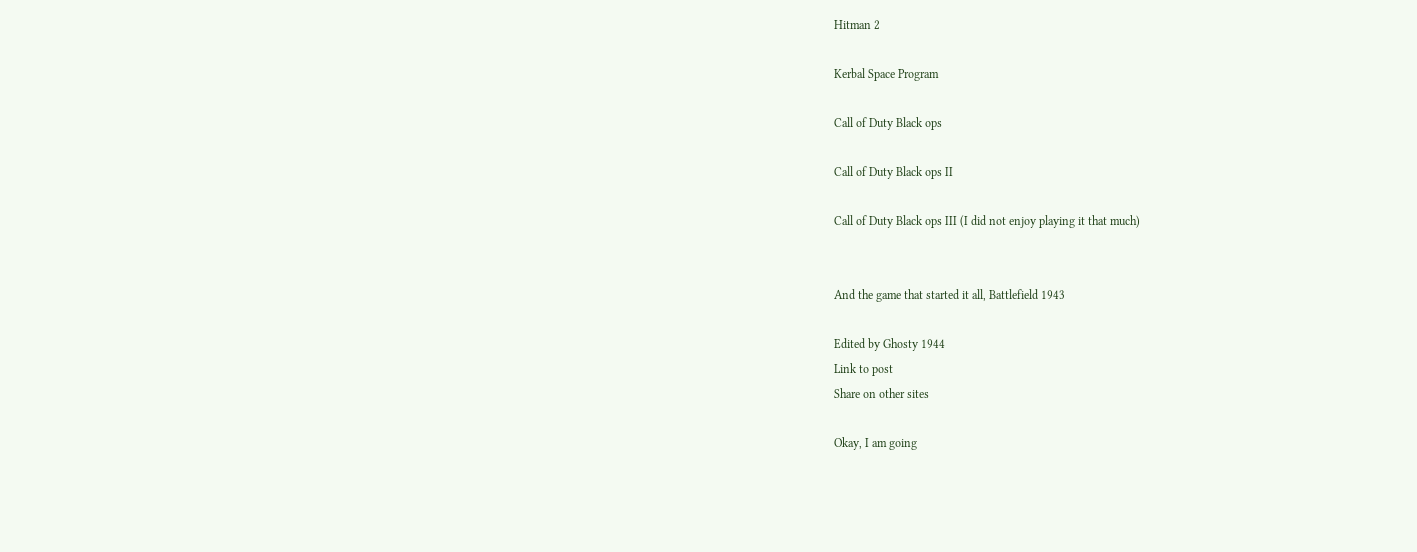Hitman 2

Kerbal Space Program

Call of Duty Black ops

Call of Duty Black ops II

Call of Duty Black ops III (I did not enjoy playing it that much)


And the game that started it all, Battlefield 1943

Edited by Ghosty 1944
Link to post
Share on other sites

Okay, I am going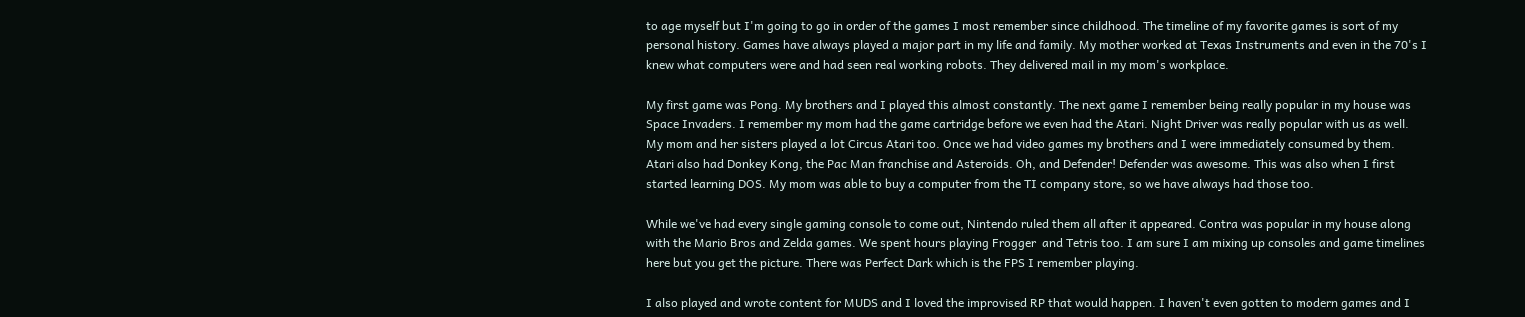to age myself but I'm going to go in order of the games I most remember since childhood. The timeline of my favorite games is sort of my personal history. Games have always played a major part in my life and family. My mother worked at Texas Instruments and even in the 70's I knew what computers were and had seen real working robots. They delivered mail in my mom's workplace.

My first game was Pong. My brothers and I played this almost constantly. The next game I remember being really popular in my house was Space Invaders. I remember my mom had the game cartridge before we even had the Atari. Night Driver was really popular with us as well. My mom and her sisters played a lot Circus Atari too. Once we had video games my brothers and I were immediately consumed by them.  Atari also had Donkey Kong, the Pac Man franchise and Asteroids. Oh, and Defender! Defender was awesome. This was also when I first started learning DOS. My mom was able to buy a computer from the TI company store, so we have always had those too.

While we've had every single gaming console to come out, Nintendo ruled them all after it appeared. Contra was popular in my house along with the Mario Bros and Zelda games. We spent hours playing Frogger  and Tetris too. I am sure I am mixing up consoles and game timelines here but you get the picture. There was Perfect Dark which is the FPS I remember playing.

I also played and wrote content for MUDS and I loved the improvised RP that would happen. I haven't even gotten to modern games and I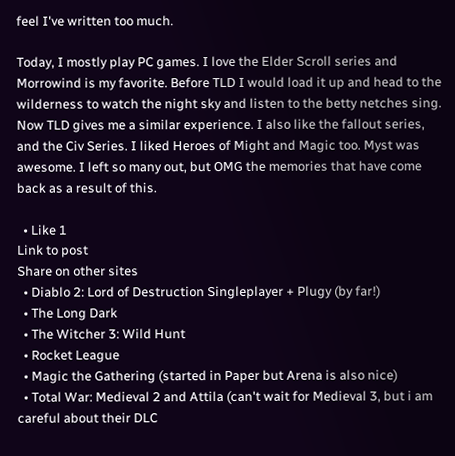feel I've written too much.

Today, I mostly play PC games. I love the Elder Scroll series and Morrowind is my favorite. Before TLD I would load it up and head to the wilderness to watch the night sky and listen to the betty netches sing. Now TLD gives me a similar experience. I also like the fallout series, and the Civ Series. I liked Heroes of Might and Magic too. Myst was awesome. I left so many out, but OMG the memories that have come back as a result of this.

  • Like 1
Link to post
Share on other sites
  • Diablo 2: Lord of Destruction Singleplayer + Plugy (by far!)
  • The Long Dark
  • The Witcher 3: Wild Hunt
  • Rocket League
  • Magic the Gathering (started in Paper but Arena is also nice)
  • Total War: Medieval 2 and Attila (can't wait for Medieval 3, but i am careful about their DLC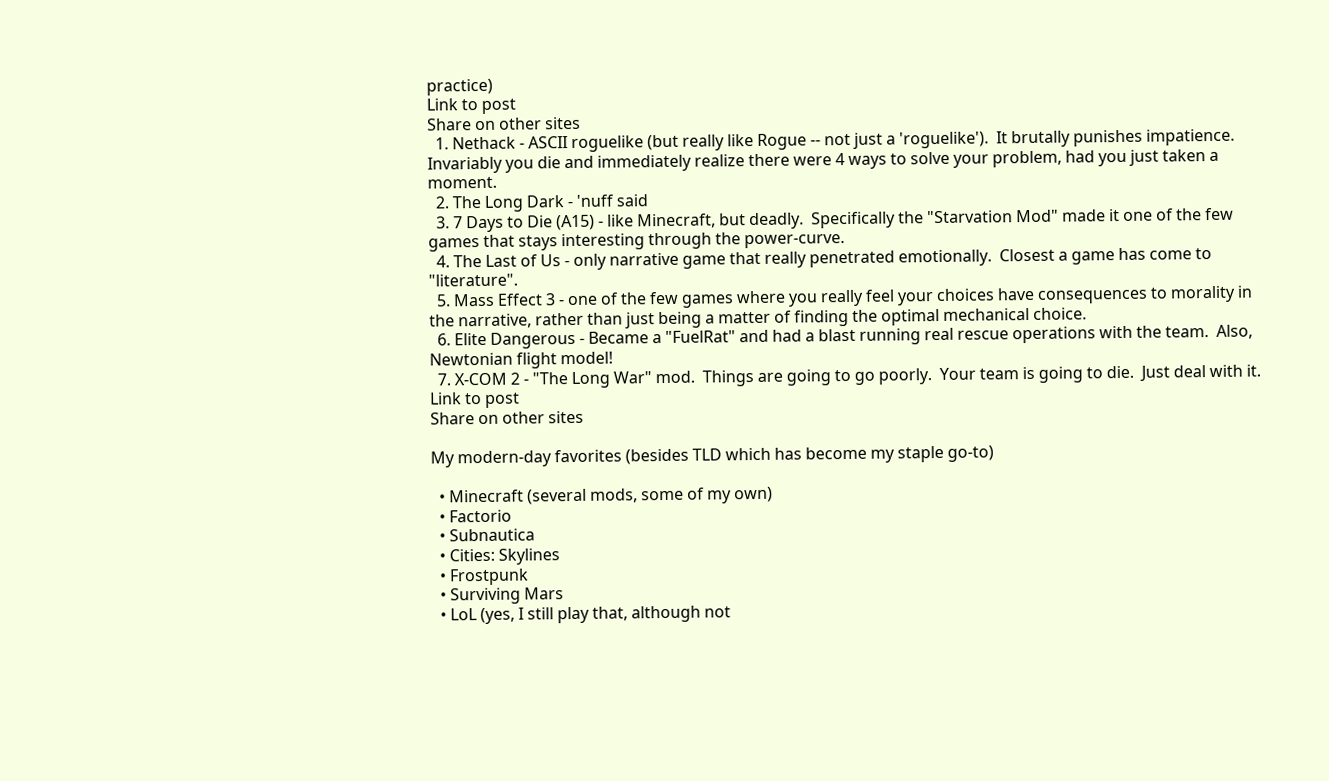practice)
Link to post
Share on other sites
  1. Nethack - ASCII roguelike (but really like Rogue -- not just a 'roguelike').  It brutally punishes impatience.  Invariably you die and immediately realize there were 4 ways to solve your problem, had you just taken a moment.
  2. The Long Dark - 'nuff said
  3. 7 Days to Die (A15) - like Minecraft, but deadly.  Specifically the "Starvation Mod" made it one of the few games that stays interesting through the power-curve.
  4. The Last of Us - only narrative game that really penetrated emotionally.  Closest a game has come to "literature".
  5. Mass Effect 3 - one of the few games where you really feel your choices have consequences to morality in the narrative, rather than just being a matter of finding the optimal mechanical choice.
  6. Elite Dangerous - Became a "FuelRat" and had a blast running real rescue operations with the team.  Also, Newtonian flight model!
  7. X-COM 2 - "The Long War" mod.  Things are going to go poorly.  Your team is going to die.  Just deal with it.
Link to post
Share on other sites

My modern-day favorites (besides TLD which has become my staple go-to)

  • Minecraft (several mods, some of my own)
  • Factorio
  • Subnautica
  • Cities: Skylines
  • Frostpunk
  • Surviving Mars
  • LoL (yes, I still play that, although not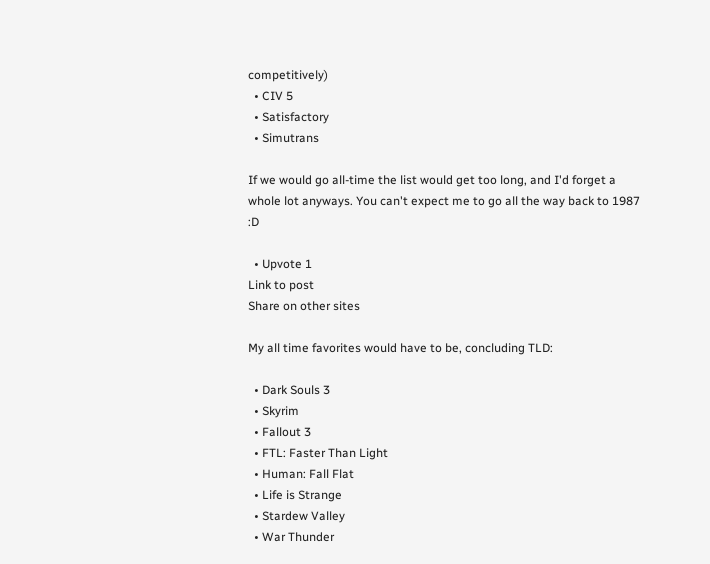competitively)
  • CIV 5
  • Satisfactory
  • Simutrans

If we would go all-time the list would get too long, and I'd forget a whole lot anyways. You can't expect me to go all the way back to 1987 :D

  • Upvote 1
Link to post
Share on other sites

My all time favorites would have to be, concluding TLD:

  • Dark Souls 3
  • Skyrim
  • Fallout 3
  • FTL: Faster Than Light
  • Human: Fall Flat
  • Life is Strange
  • Stardew Valley
  • War Thunder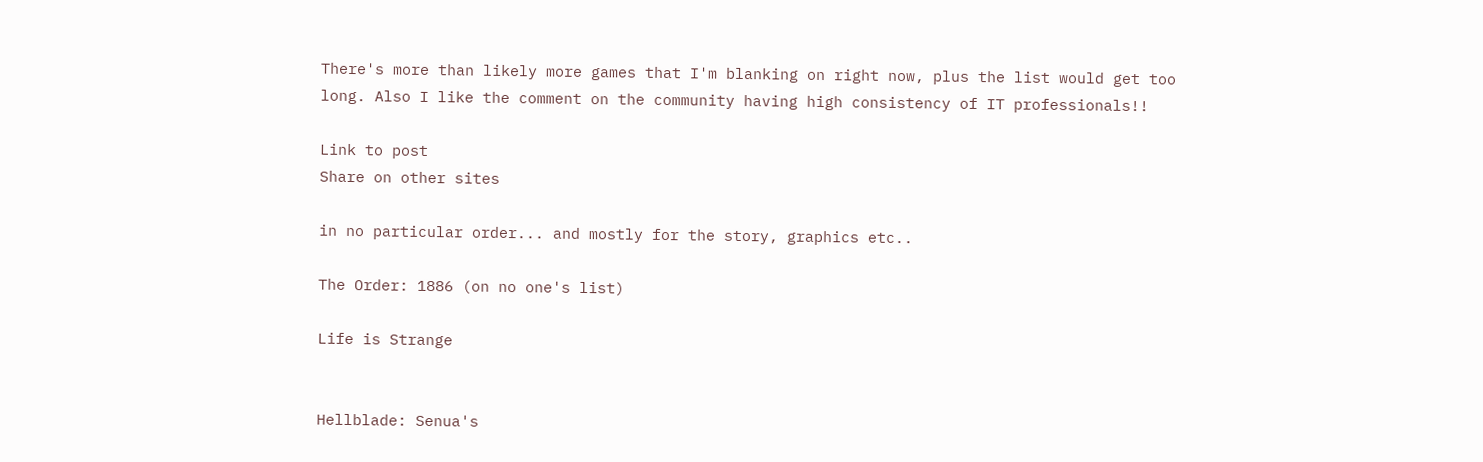There's more than likely more games that I'm blanking on right now, plus the list would get too long. Also I like the comment on the community having high consistency of IT professionals!!

Link to post
Share on other sites

in no particular order... and mostly for the story, graphics etc..

The Order: 1886 (on no one's list)

Life is Strange


Hellblade: Senua's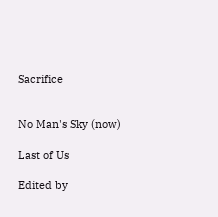Sacrifice


No Man's Sky (now)

Last of Us

Edited by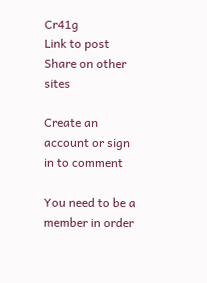Cr41g
Link to post
Share on other sites

Create an account or sign in to comment

You need to be a member in order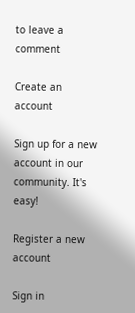to leave a comment

Create an account

Sign up for a new account in our community. It's easy!

Register a new account

Sign in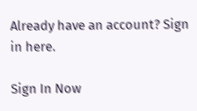Already have an account? Sign in here.

Sign In Now